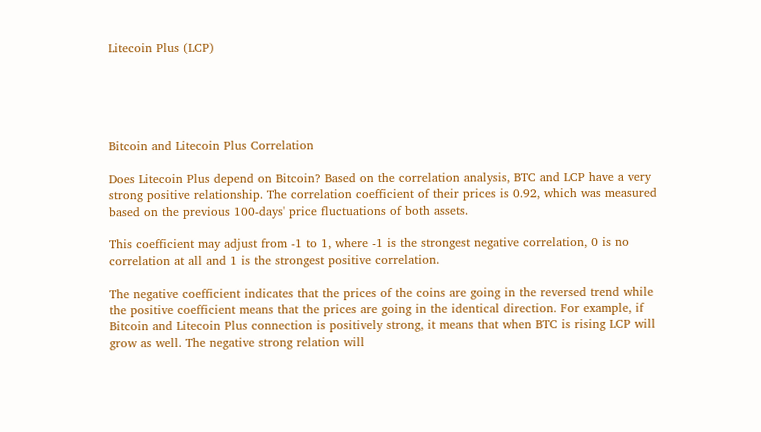Litecoin Plus (LCP)





Bitcoin and Litecoin Plus Correlation

Does Litecoin Plus depend on Bitcoin? Based on the correlation analysis, BTC and LCP have a very strong positive relationship. The correlation coefficient of their prices is 0.92, which was measured based on the previous 100-days' price fluctuations of both assets.

This coefficient may adjust from -1 to 1, where -1 is the strongest negative correlation, 0 is no correlation at all and 1 is the strongest positive correlation.

The negative coefficient indicates that the prices of the coins are going in the reversed trend while the positive coefficient means that the prices are going in the identical direction. For example, if Bitcoin and Litecoin Plus connection is positively strong, it means that when BTC is rising LCP will grow as well. The negative strong relation will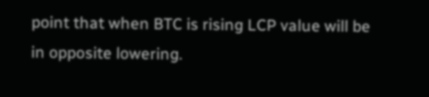point that when BTC is rising LCP value will be in opposite lowering.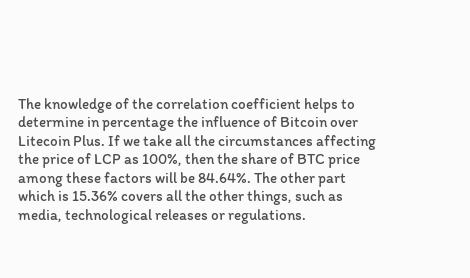The knowledge of the correlation coefficient helps to determine in percentage the influence of Bitcoin over Litecoin Plus. If we take all the circumstances affecting the price of LCP as 100%, then the share of BTC price among these factors will be 84.64%. The other part which is 15.36% covers all the other things, such as media, technological releases or regulations.